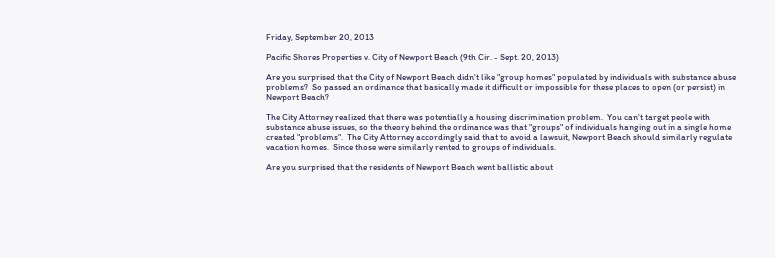Friday, September 20, 2013

Pacific Shores Properties v. City of Newport Beach (9th Cir. - Sept. 20, 2013)

Are you surprised that the City of Newport Beach didn't like "group homes" populated by individuals with substance abuse problems?  So passed an ordinance that basically made it difficult or impossible for these places to open (or persist) in Newport Beach?

The City Attorney realized that there was potentially a housing discrimination problem.  You can't target peole with substance abuse issues, so the theory behind the ordinance was that "groups" of individuals hanging out in a single home created "problems".  The City Attorney accordingly said that to avoid a lawsuit, Newport Beach should similarly regulate vacation homes.  Since those were similarly rented to groups of individuals.

Are you surprised that the residents of Newport Beach went ballistic about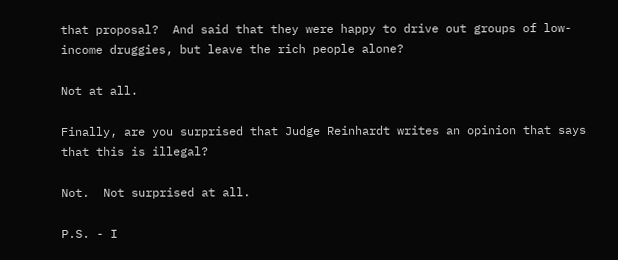that proposal?  And said that they were happy to drive out groups of low-income druggies, but leave the rich people alone?

Not at all.

Finally, are you surprised that Judge Reinhardt writes an opinion that says that this is illegal?

Not.  Not surprised at all.

P.S. - I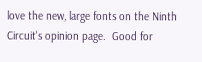love the new, large fonts on the Ninth Circuit's opinion page.  Good for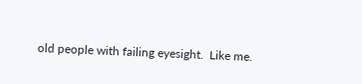old people with failing eyesight.  Like me.